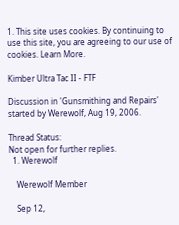1. This site uses cookies. By continuing to use this site, you are agreeing to our use of cookies. Learn More.

Kimber Ultra Tac II - FTF

Discussion in 'Gunsmithing and Repairs' started by Werewolf, Aug 19, 2006.

Thread Status:
Not open for further replies.
  1. Werewolf

    Werewolf Member

    Sep 12,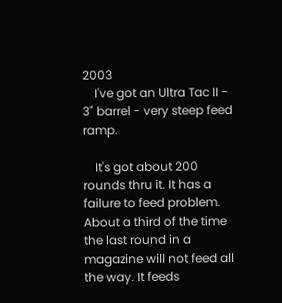2003
    I've got an Ultra Tac II - 3" barrel - very steep feed ramp.

    It's got about 200 rounds thru it. It has a failure to feed problem. About a third of the time the last round in a magazine will not feed all the way. It feeds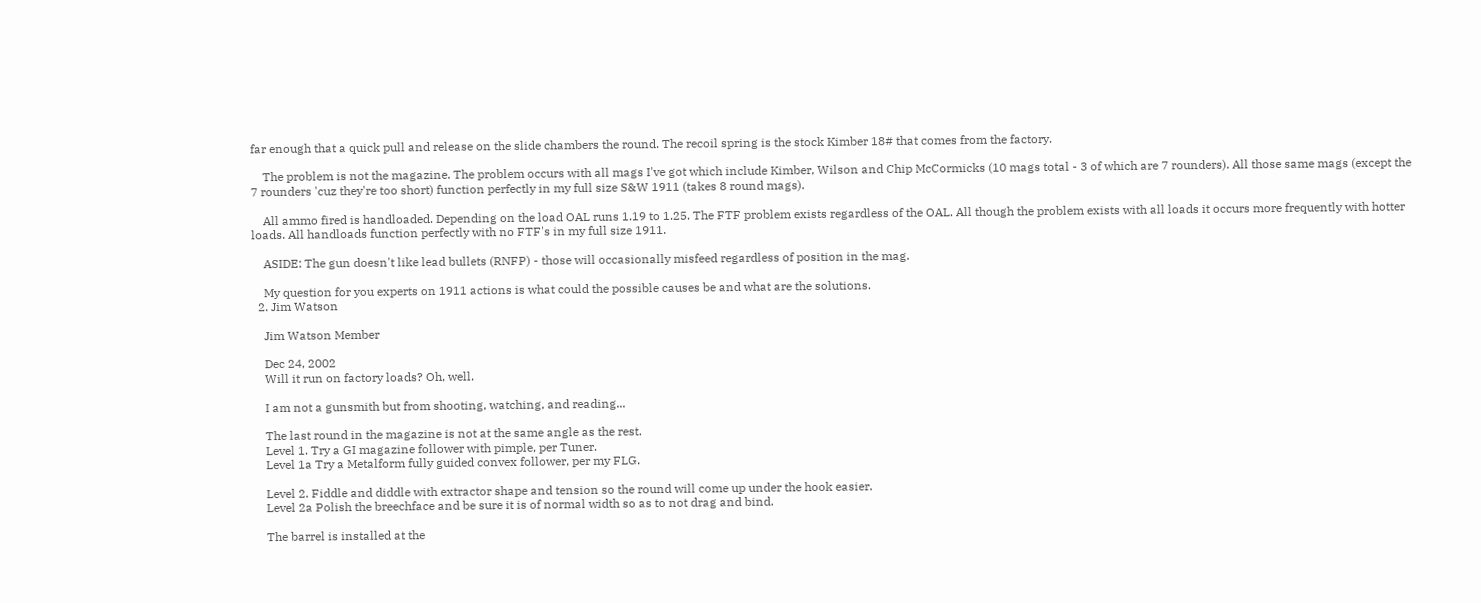far enough that a quick pull and release on the slide chambers the round. The recoil spring is the stock Kimber 18# that comes from the factory.

    The problem is not the magazine. The problem occurs with all mags I've got which include Kimber, Wilson and Chip McCormicks (10 mags total - 3 of which are 7 rounders). All those same mags (except the 7 rounders 'cuz they're too short) function perfectly in my full size S&W 1911 (takes 8 round mags).

    All ammo fired is handloaded. Depending on the load OAL runs 1.19 to 1.25. The FTF problem exists regardless of the OAL. All though the problem exists with all loads it occurs more frequently with hotter loads. All handloads function perfectly with no FTF's in my full size 1911.

    ASIDE: The gun doesn't like lead bullets (RNFP) - those will occasionally misfeed regardless of position in the mag.

    My question for you experts on 1911 actions is what could the possible causes be and what are the solutions.
  2. Jim Watson

    Jim Watson Member

    Dec 24, 2002
    Will it run on factory loads? Oh, well.

    I am not a gunsmith but from shooting, watching, and reading...

    The last round in the magazine is not at the same angle as the rest.
    Level 1. Try a GI magazine follower with pimple, per Tuner.
    Level 1a Try a Metalform fully guided convex follower, per my FLG.

    Level 2. Fiddle and diddle with extractor shape and tension so the round will come up under the hook easier.
    Level 2a Polish the breechface and be sure it is of normal width so as to not drag and bind.

    The barrel is installed at the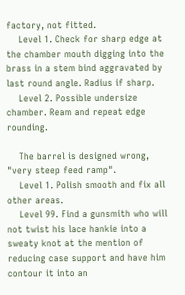factory, not fitted.
    Level 1. Check for sharp edge at the chamber mouth digging into the brass in a stem bind aggravated by last round angle. Radius if sharp.
    Level 2. Possible undersize chamber. Ream and repeat edge rounding.

    The barrel is designed wrong, "very steep feed ramp".
    Level 1. Polish smooth and fix all other areas.
    Level 99. Find a gunsmith who will not twist his lace hankie into a sweaty knot at the mention of reducing case support and have him contour it into an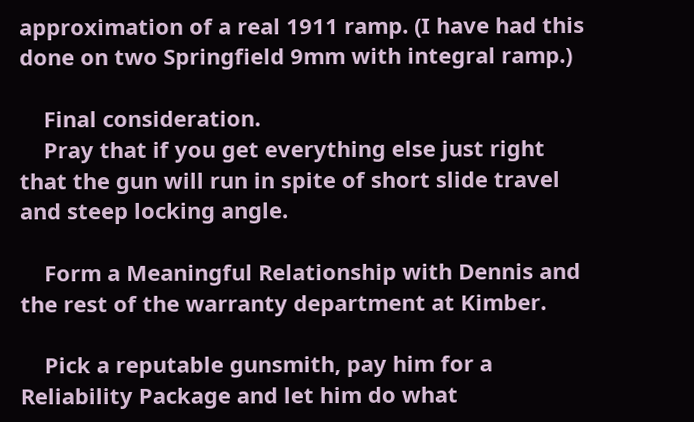approximation of a real 1911 ramp. (I have had this done on two Springfield 9mm with integral ramp.)

    Final consideration.
    Pray that if you get everything else just right that the gun will run in spite of short slide travel and steep locking angle.

    Form a Meaningful Relationship with Dennis and the rest of the warranty department at Kimber.

    Pick a reputable gunsmith, pay him for a Reliability Package and let him do what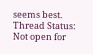seems best.
Thread Status:
Not open for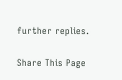further replies.

Share This Page